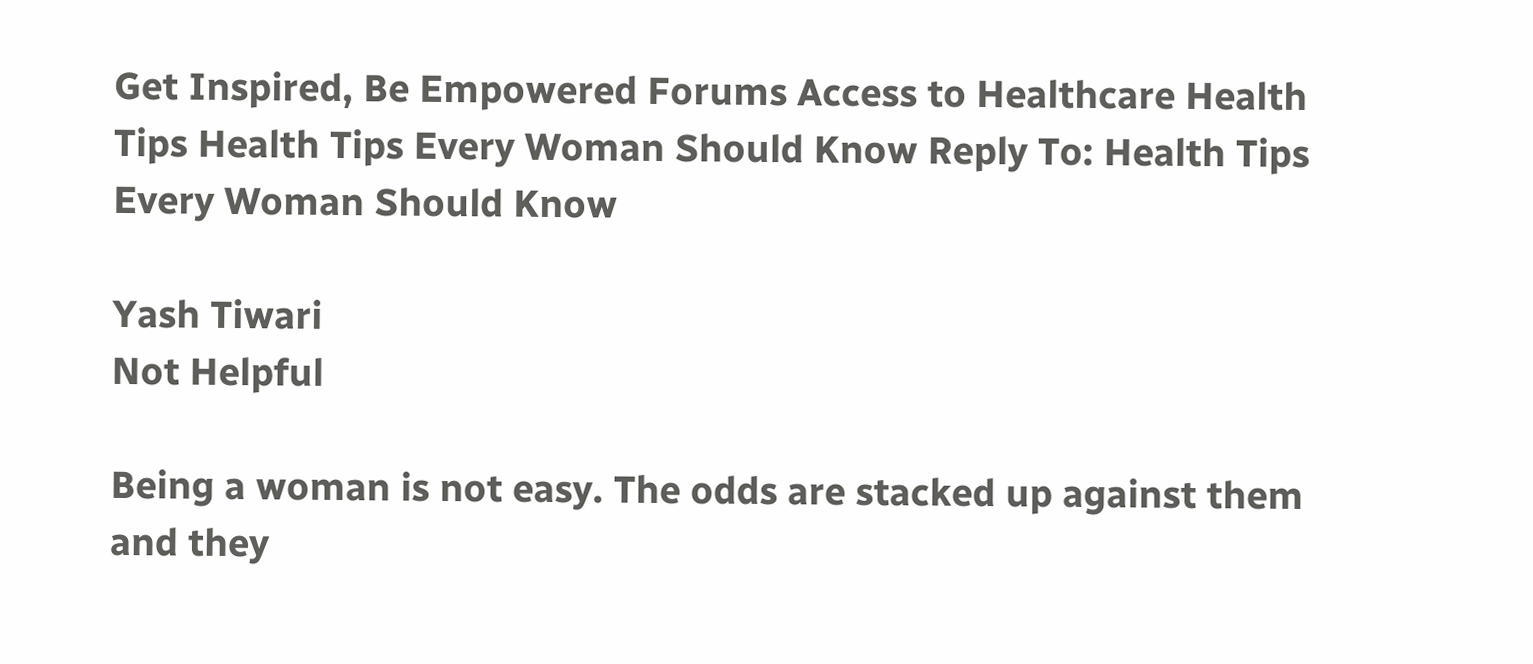Get Inspired, Be Empowered Forums Access to Healthcare Health Tips Health Tips Every Woman Should Know Reply To: Health Tips Every Woman Should Know

Yash Tiwari
Not Helpful

Being a woman is not easy. The odds are stacked up against them and they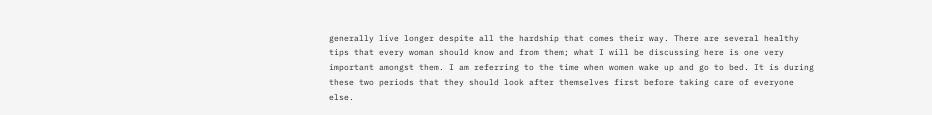generally live longer despite all the hardship that comes their way. There are several healthy tips that every woman should know and from them; what I will be discussing here is one very important amongst them. I am referring to the time when women wake up and go to bed. It is during these two periods that they should look after themselves first before taking care of everyone else.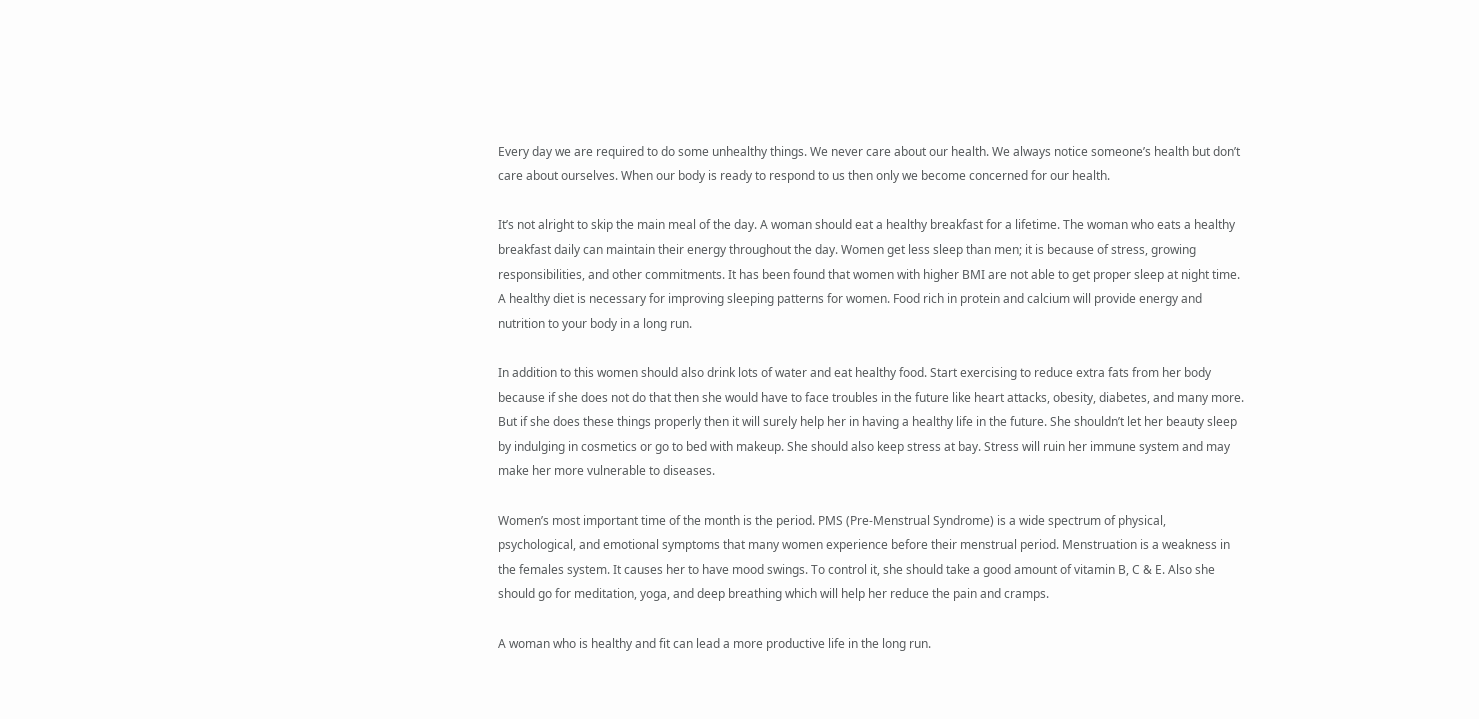Every day we are required to do some unhealthy things. We never care about our health. We always notice someone’s health but don’t care about ourselves. When our body is ready to respond to us then only we become concerned for our health.

It’s not alright to skip the main meal of the day. A woman should eat a healthy breakfast for a lifetime. The woman who eats a healthy breakfast daily can maintain their energy throughout the day. Women get less sleep than men; it is because of stress, growing responsibilities, and other commitments. It has been found that women with higher BMI are not able to get proper sleep at night time. A healthy diet is necessary for improving sleeping patterns for women. Food rich in protein and calcium will provide energy and nutrition to your body in a long run.

In addition to this women should also drink lots of water and eat healthy food. Start exercising to reduce extra fats from her body because if she does not do that then she would have to face troubles in the future like heart attacks, obesity, diabetes, and many more. But if she does these things properly then it will surely help her in having a healthy life in the future. She shouldn’t let her beauty sleep by indulging in cosmetics or go to bed with makeup. She should also keep stress at bay. Stress will ruin her immune system and may make her more vulnerable to diseases.

Women’s most important time of the month is the period. PMS (Pre-Menstrual Syndrome) is a wide spectrum of physical, psychological, and emotional symptoms that many women experience before their menstrual period. Menstruation is a weakness in the females system. It causes her to have mood swings. To control it, she should take a good amount of vitamin B, C & E. Also she should go for meditation, yoga, and deep breathing which will help her reduce the pain and cramps.

A woman who is healthy and fit can lead a more productive life in the long run.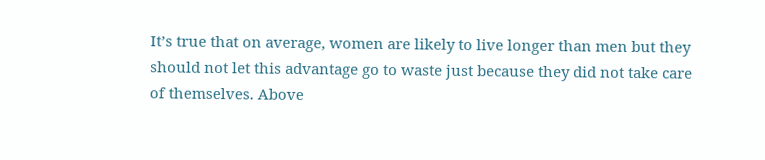It’s true that on average, women are likely to live longer than men but they should not let this advantage go to waste just because they did not take care of themselves. Above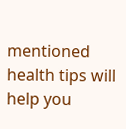mentioned health tips will help you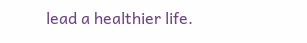lead a healthier life.